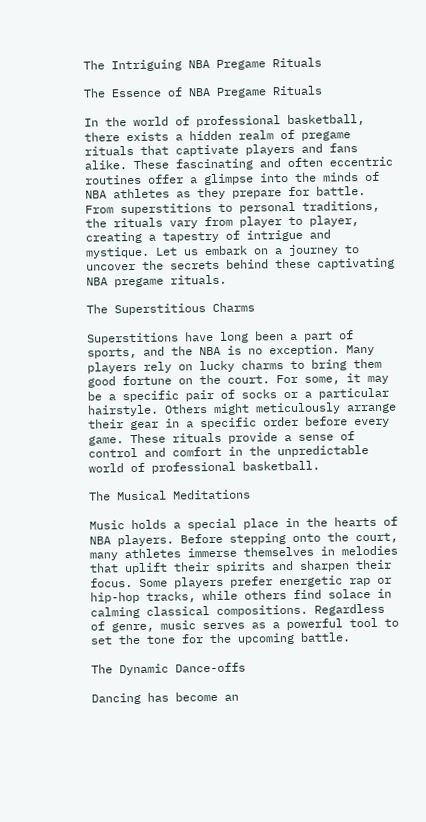The Intriguing NBA Pregame Rituals

The Essence of NBA Pregame Rituals

In the world of professional basketball, there exists a hidden realm of pregame rituals that captivate players and fans alike. These fascinating and often eccentric routines offer a glimpse into the minds of NBA athletes as they prepare for battle. From superstitions to personal traditions, the rituals vary from player to player, creating a tapestry of intrigue and mystique. Let us embark on a journey to uncover the secrets behind these captivating NBA pregame rituals.

The Superstitious Charms

Superstitions have long been a part of sports, and the NBA is no exception. Many players rely on lucky charms to bring them good fortune on the court. For some, it may be a specific pair of socks or a particular hairstyle. Others might meticulously arrange their gear in a specific order before every game. These rituals provide a sense of control and comfort in the unpredictable world of professional basketball.

The Musical Meditations

Music holds a special place in the hearts of NBA players. Before stepping onto the court, many athletes immerse themselves in melodies that uplift their spirits and sharpen their focus. Some players prefer energetic rap or hip-hop tracks, while others find solace in calming classical compositions. Regardless of genre, music serves as a powerful tool to set the tone for the upcoming battle.

The Dynamic Dance-offs

Dancing has become an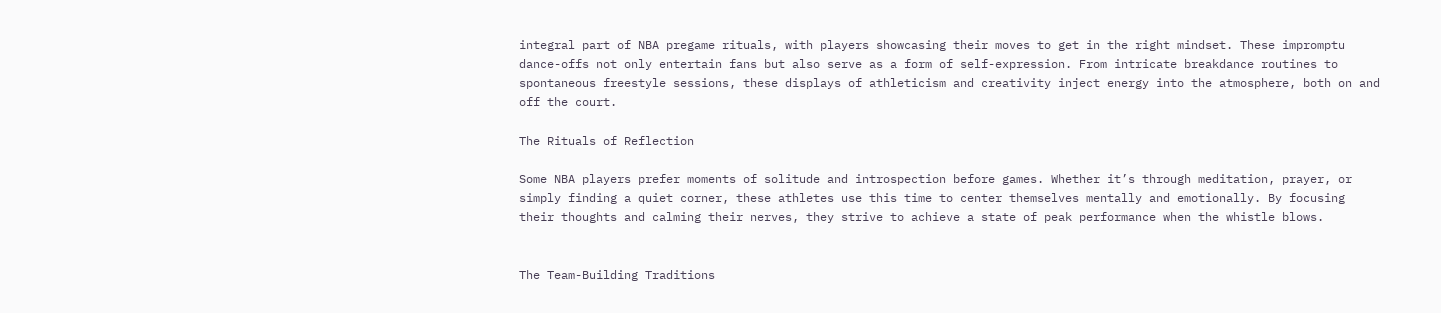integral part of NBA pregame rituals, with players showcasing their moves to get in the right mindset. These impromptu dance-offs not only entertain fans but also serve as a form of self-expression. From intricate breakdance routines to spontaneous freestyle sessions, these displays of athleticism and creativity inject energy into the atmosphere, both on and off the court.

The Rituals of Reflection

Some NBA players prefer moments of solitude and introspection before games. Whether it’s through meditation, prayer, or simply finding a quiet corner, these athletes use this time to center themselves mentally and emotionally. By focusing their thoughts and calming their nerves, they strive to achieve a state of peak performance when the whistle blows.


The Team-Building Traditions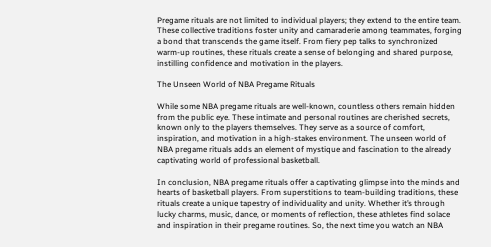Pregame rituals are not limited to individual players; they extend to the entire team. These collective traditions foster unity and camaraderie among teammates, forging a bond that transcends the game itself. From fiery pep talks to synchronized warm-up routines, these rituals create a sense of belonging and shared purpose, instilling confidence and motivation in the players.

The Unseen World of NBA Pregame Rituals

While some NBA pregame rituals are well-known, countless others remain hidden from the public eye. These intimate and personal routines are cherished secrets, known only to the players themselves. They serve as a source of comfort, inspiration, and motivation in a high-stakes environment. The unseen world of NBA pregame rituals adds an element of mystique and fascination to the already captivating world of professional basketball.

In conclusion, NBA pregame rituals offer a captivating glimpse into the minds and hearts of basketball players. From superstitions to team-building traditions, these rituals create a unique tapestry of individuality and unity. Whether it’s through lucky charms, music, dance, or moments of reflection, these athletes find solace and inspiration in their pregame routines. So, the next time you watch an NBA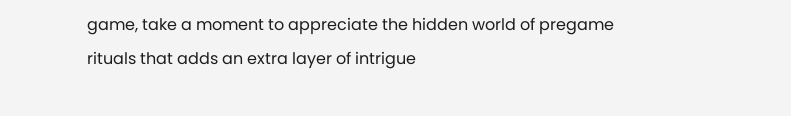game, take a moment to appreciate the hidden world of pregame rituals that adds an extra layer of intrigue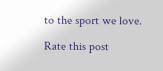to the sport we love.

Rate this post